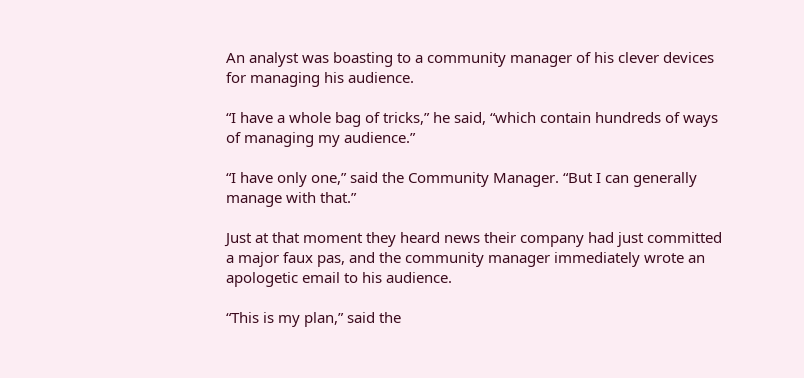An analyst was boasting to a community manager of his clever devices for managing his audience.

“I have a whole bag of tricks,” he said, “which contain hundreds of ways of managing my audience.”

“I have only one,” said the Community Manager. “But I can generally manage with that.”

Just at that moment they heard news their company had just committed a major faux pas, and the community manager immediately wrote an apologetic email to his audience.

“This is my plan,” said the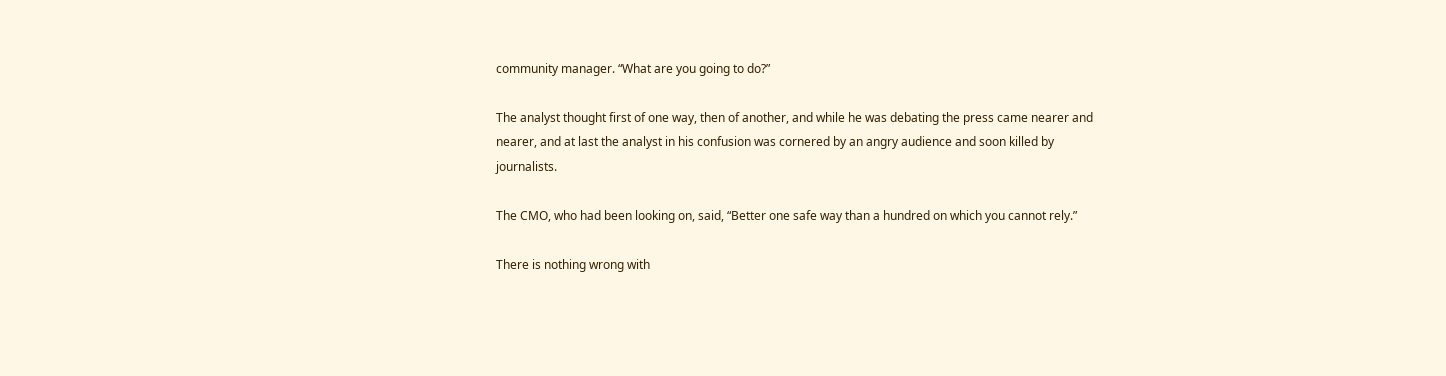community manager. “What are you going to do?”

The analyst thought first of one way, then of another, and while he was debating the press came nearer and nearer, and at last the analyst in his confusion was cornered by an angry audience and soon killed by journalists.

The CMO, who had been looking on, said, “Better one safe way than a hundred on which you cannot rely.”

There is nothing wrong with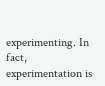experimenting. In fact, experimentation is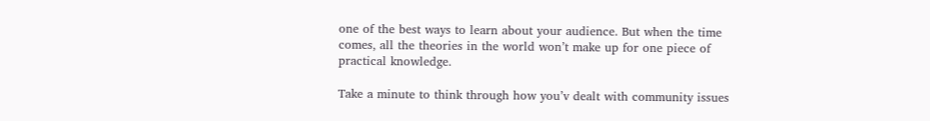one of the best ways to learn about your audience. But when the time comes, all the theories in the world won’t make up for one piece of practical knowledge.

Take a minute to think through how you’v dealt with community issues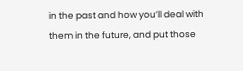in the past and how you’ll deal with them in the future, and put those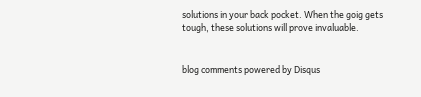solutions in your back pocket. When the goig gets tough, these solutions will prove invaluable.


blog comments powered by Disqus